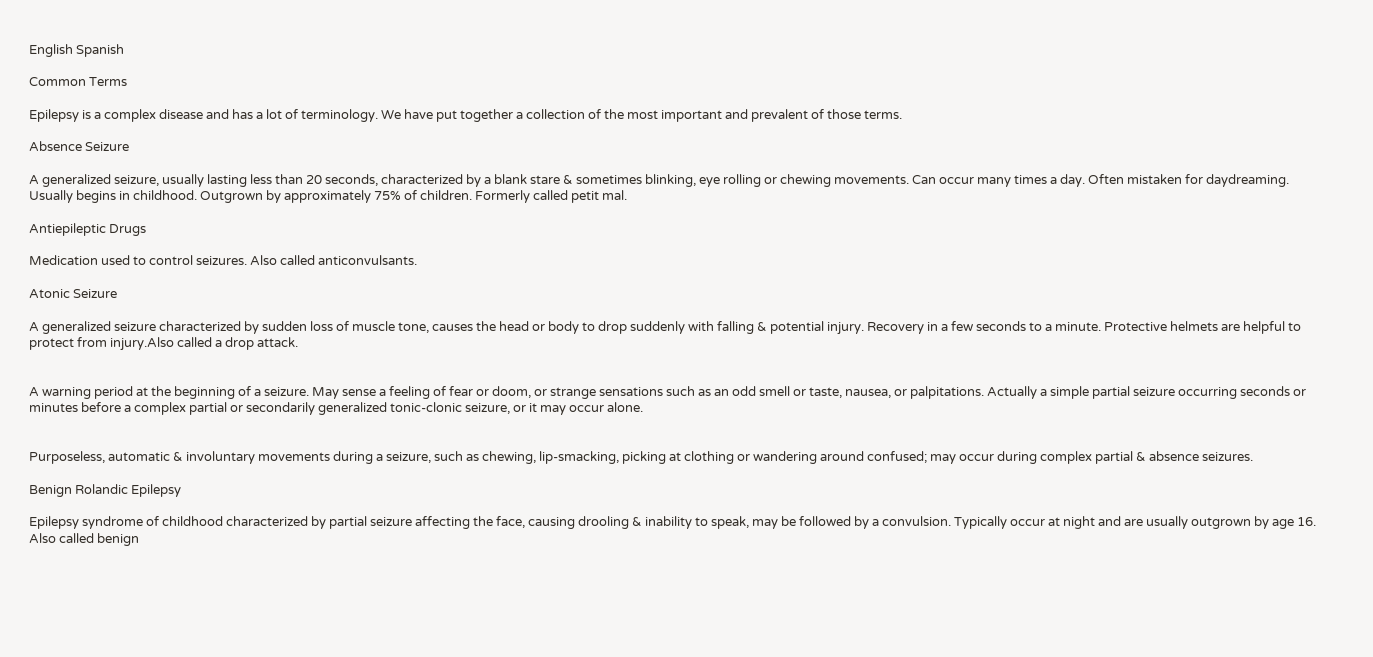English Spanish

Common Terms

Epilepsy is a complex disease and has a lot of terminology. We have put together a collection of the most important and prevalent of those terms.

Absence Seizure

A generalized seizure, usually lasting less than 20 seconds, characterized by a blank stare & sometimes blinking, eye rolling or chewing movements. Can occur many times a day. Often mistaken for daydreaming. Usually begins in childhood. Outgrown by approximately 75% of children. Formerly called petit mal.

Antiepileptic Drugs

Medication used to control seizures. Also called anticonvulsants.

Atonic Seizure

A generalized seizure characterized by sudden loss of muscle tone, causes the head or body to drop suddenly with falling & potential injury. Recovery in a few seconds to a minute. Protective helmets are helpful to protect from injury.Also called a drop attack.


A warning period at the beginning of a seizure. May sense a feeling of fear or doom, or strange sensations such as an odd smell or taste, nausea, or palpitations. Actually a simple partial seizure occurring seconds or minutes before a complex partial or secondarily generalized tonic-clonic seizure, or it may occur alone.


Purposeless, automatic & involuntary movements during a seizure, such as chewing, lip-smacking, picking at clothing or wandering around confused; may occur during complex partial & absence seizures.

Benign Rolandic Epilepsy

Epilepsy syndrome of childhood characterized by partial seizure affecting the face, causing drooling & inability to speak, may be followed by a convulsion. Typically occur at night and are usually outgrown by age 16. Also called benign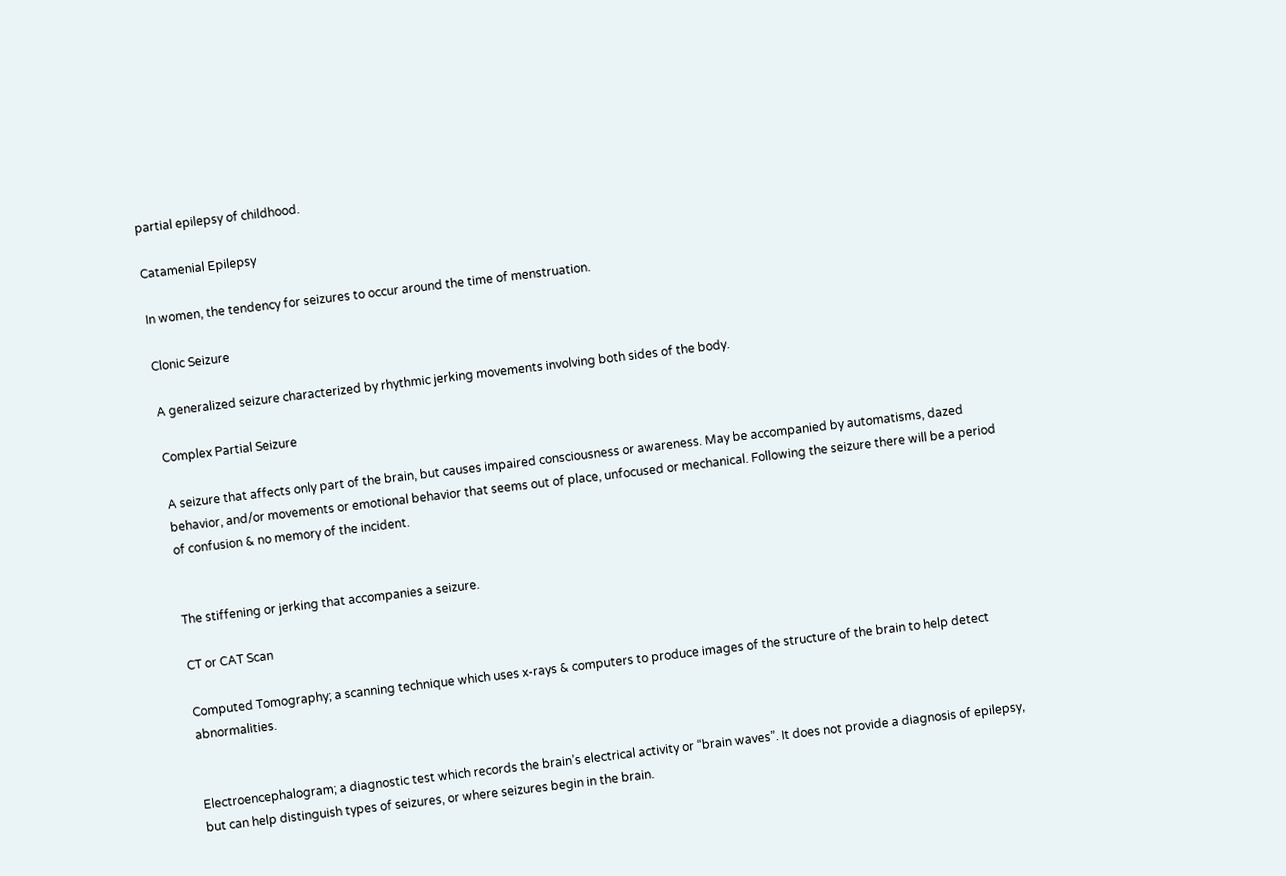partial epilepsy of childhood.

Catamenial Epilepsy

In women, the tendency for seizures to occur around the time of menstruation.

Clonic Seizure

A generalized seizure characterized by rhythmic jerking movements involving both sides of the body.

Complex Partial Seizure

A seizure that affects only part of the brain, but causes impaired consciousness or awareness. May be accompanied by automatisms, dazed behavior, and/or movements or emotional behavior that seems out of place, unfocused or mechanical. Following the seizure there will be a period of confusion & no memory of the incident.


The stiffening or jerking that accompanies a seizure.

CT or CAT Scan

Computed Tomography; a scanning technique which uses x-rays & computers to produce images of the structure of the brain to help detect abnormalities.


Electroencephalogram; a diagnostic test which records the brain’s electrical activity or “brain waves”. It does not provide a diagnosis of epilepsy, but can help distinguish types of seizures, or where seizures begin in the brain.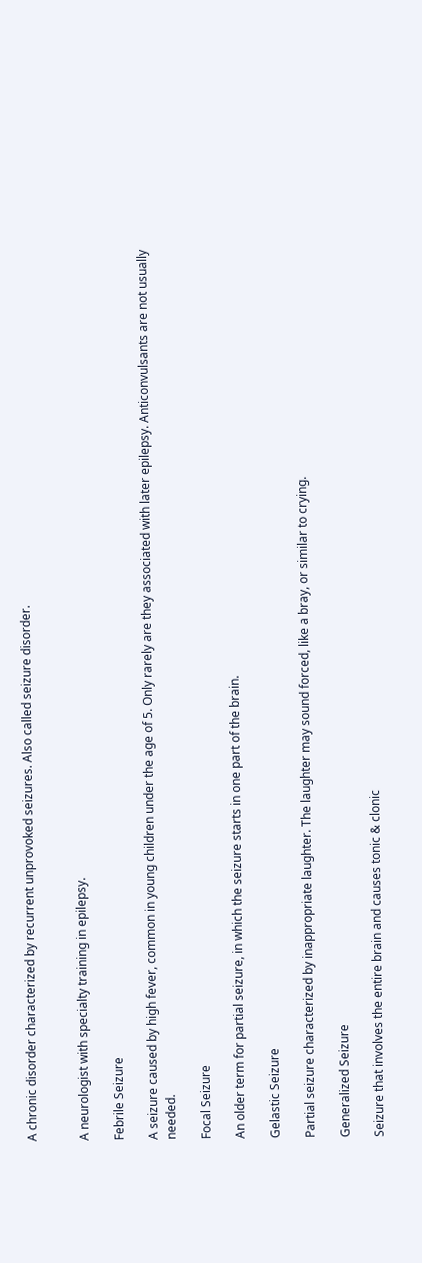A chronic disorder characterized by recurrent unprovoked seizures. Also called seizure disorder.


A neurologist with specialty training in epilepsy.

Febrile Seizure

A seizure caused by high fever, common in young children under the age of 5. Only rarely are they associated with later epilepsy. Anticonvulsants are not usually needed.

Focal Seizure

An older term for partial seizure, in which the seizure starts in one part of the brain.

Gelastic Seizure

Partial seizure characterized by inappropriate laughter. The laughter may sound forced, like a bray, or similar to crying.

Generalized Seizure

Seizure that involves the entire brain and causes tonic & clonic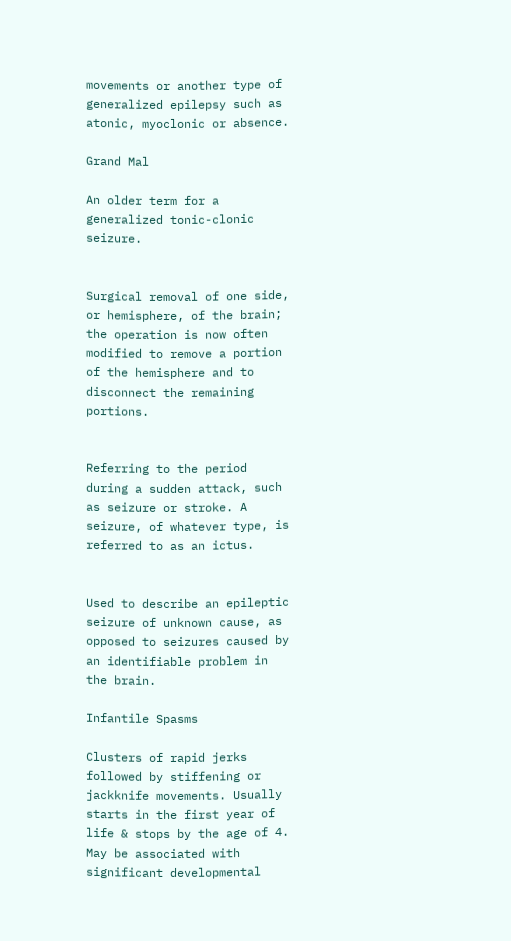movements or another type of generalized epilepsy such as atonic, myoclonic or absence.

Grand Mal

An older term for a generalized tonic-clonic seizure.


Surgical removal of one side, or hemisphere, of the brain; the operation is now often modified to remove a portion of the hemisphere and to disconnect the remaining portions.


Referring to the period during a sudden attack, such as seizure or stroke. A seizure, of whatever type, is referred to as an ictus.


Used to describe an epileptic seizure of unknown cause, as opposed to seizures caused by an identifiable problem in the brain.

Infantile Spasms

Clusters of rapid jerks followed by stiffening or jackknife movements. Usually starts in the first year of life & stops by the age of 4. May be associated with significant developmental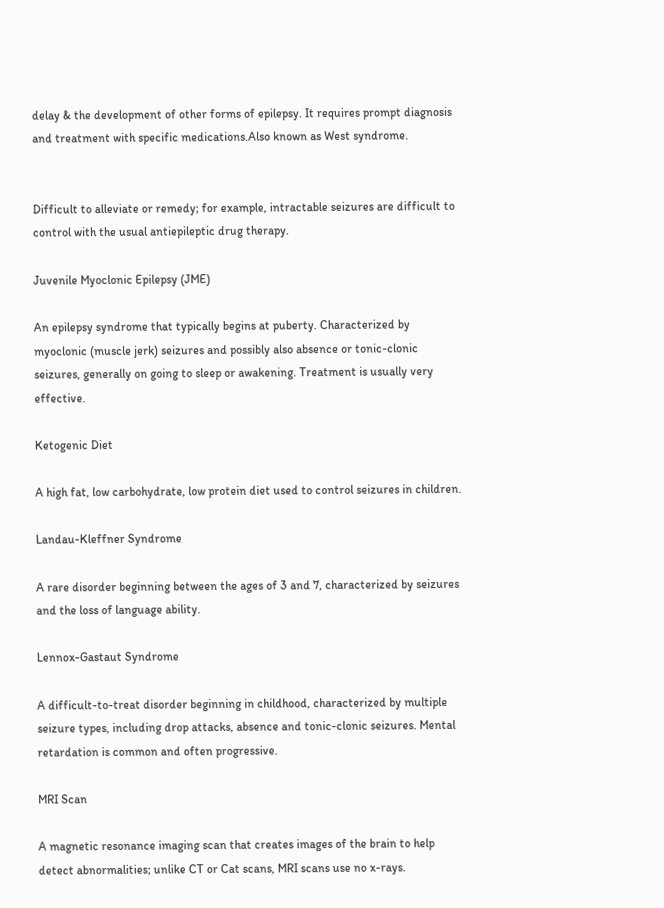delay & the development of other forms of epilepsy. It requires prompt diagnosis and treatment with specific medications.Also known as West syndrome.


Difficult to alleviate or remedy; for example, intractable seizures are difficult to control with the usual antiepileptic drug therapy.

Juvenile Myoclonic Epilepsy (JME)

An epilepsy syndrome that typically begins at puberty. Characterized by myoclonic (muscle jerk) seizures and possibly also absence or tonic-clonic seizures, generally on going to sleep or awakening. Treatment is usually very effective.

Ketogenic Diet

A high fat, low carbohydrate, low protein diet used to control seizures in children.

Landau-Kleffner Syndrome

A rare disorder beginning between the ages of 3 and 7, characterized by seizures and the loss of language ability.

Lennox-Gastaut Syndrome

A difficult-to-treat disorder beginning in childhood, characterized by multiple seizure types, including drop attacks, absence and tonic-clonic seizures. Mental retardation is common and often progressive.

MRI Scan

A magnetic resonance imaging scan that creates images of the brain to help detect abnormalities; unlike CT or Cat scans, MRI scans use no x-rays.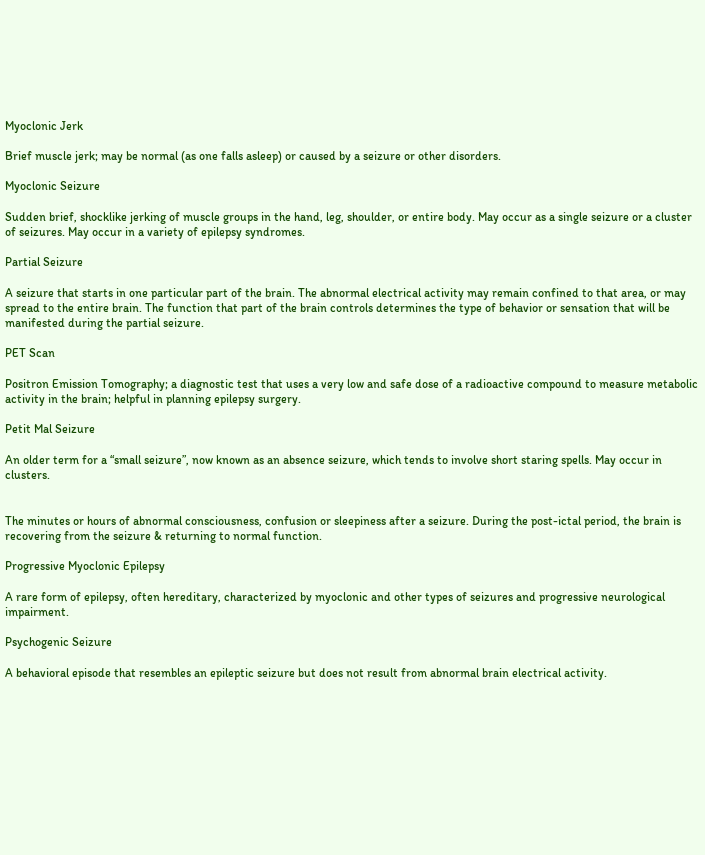Myoclonic Jerk

Brief muscle jerk; may be normal (as one falls asleep) or caused by a seizure or other disorders.

Myoclonic Seizure

Sudden brief, shocklike jerking of muscle groups in the hand, leg, shoulder, or entire body. May occur as a single seizure or a cluster of seizures. May occur in a variety of epilepsy syndromes.

Partial Seizure

A seizure that starts in one particular part of the brain. The abnormal electrical activity may remain confined to that area, or may spread to the entire brain. The function that part of the brain controls determines the type of behavior or sensation that will be manifested during the partial seizure.

PET Scan

Positron Emission Tomography; a diagnostic test that uses a very low and safe dose of a radioactive compound to measure metabolic activity in the brain; helpful in planning epilepsy surgery.

Petit Mal Seizure

An older term for a “small seizure”, now known as an absence seizure, which tends to involve short staring spells. May occur in clusters.


The minutes or hours of abnormal consciousness, confusion or sleepiness after a seizure. During the post-ictal period, the brain is recovering from the seizure & returning to normal function.

Progressive Myoclonic Epilepsy

A rare form of epilepsy, often hereditary, characterized by myoclonic and other types of seizures and progressive neurological impairment.

Psychogenic Seizure

A behavioral episode that resembles an epileptic seizure but does not result from abnormal brain electrical activity.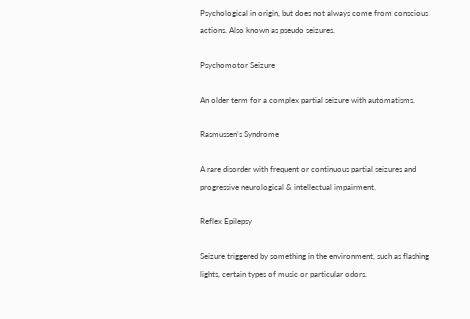Psychological in origin, but does not always come from conscious actions. Also known as pseudo seizures.

Psychomotor Seizure

An older term for a complex partial seizure with automatisms.

Rasmussen’s Syndrome

A rare disorder with frequent or continuous partial seizures and progressive neurological & intellectual impairment.

Reflex Epilepsy

Seizure triggered by something in the environment, such as flashing lights, certain types of music or particular odors.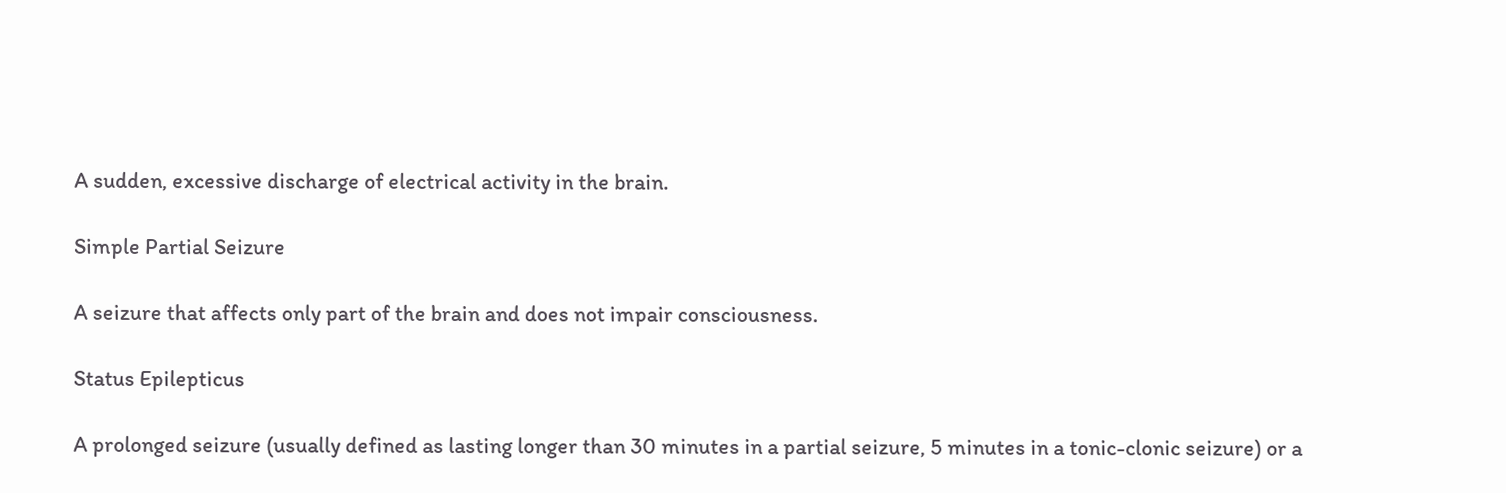A sudden, excessive discharge of electrical activity in the brain.

Simple Partial Seizure

A seizure that affects only part of the brain and does not impair consciousness.

Status Epilepticus

A prolonged seizure (usually defined as lasting longer than 30 minutes in a partial seizure, 5 minutes in a tonic-clonic seizure) or a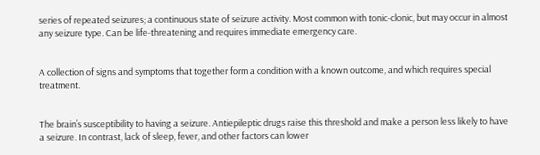series of repeated seizures; a continuous state of seizure activity. Most common with tonic-clonic, but may occur in almost any seizure type. Can be life-threatening and requires immediate emergency care.


A collection of signs and symptoms that together form a condition with a known outcome, and which requires special treatment.


The brain’s susceptibility to having a seizure. Antiepileptic drugs raise this threshold and make a person less likely to have a seizure. In contrast, lack of sleep, fever, and other factors can lower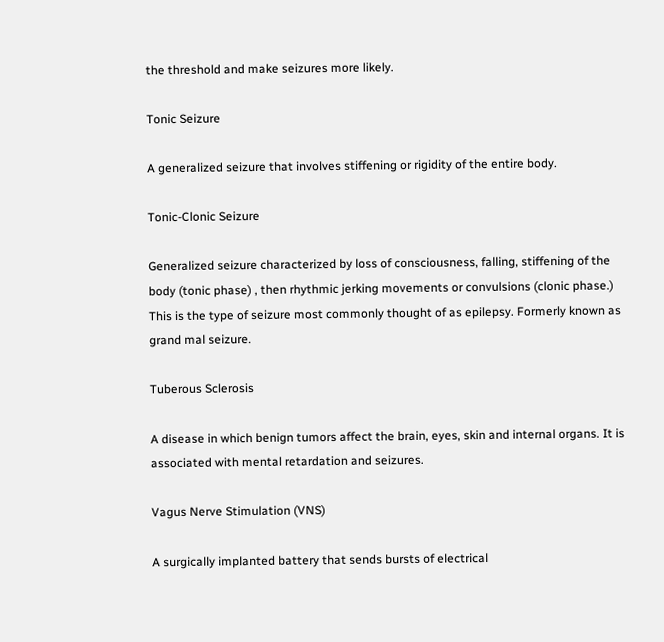the threshold and make seizures more likely.

Tonic Seizure

A generalized seizure that involves stiffening or rigidity of the entire body.

Tonic-Clonic Seizure

Generalized seizure characterized by loss of consciousness, falling, stiffening of the body (tonic phase) , then rhythmic jerking movements or convulsions (clonic phase.) This is the type of seizure most commonly thought of as epilepsy. Formerly known as grand mal seizure.

Tuberous Sclerosis

A disease in which benign tumors affect the brain, eyes, skin and internal organs. It is associated with mental retardation and seizures.

Vagus Nerve Stimulation (VNS)

A surgically implanted battery that sends bursts of electrical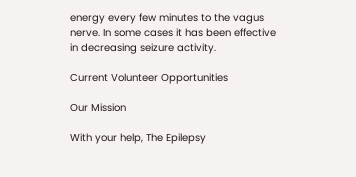energy every few minutes to the vagus nerve. In some cases it has been effective in decreasing seizure activity.

Current Volunteer Opportunities

Our Mission

With your help, The Epilepsy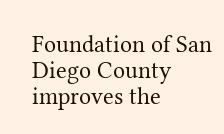Foundation of San Diego County improves the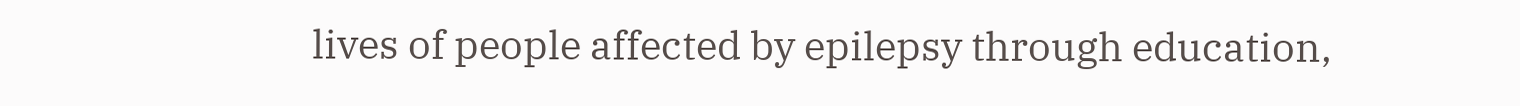lives of people affected by epilepsy through education,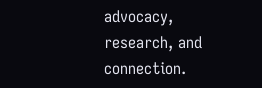advocacy, research, and connection.